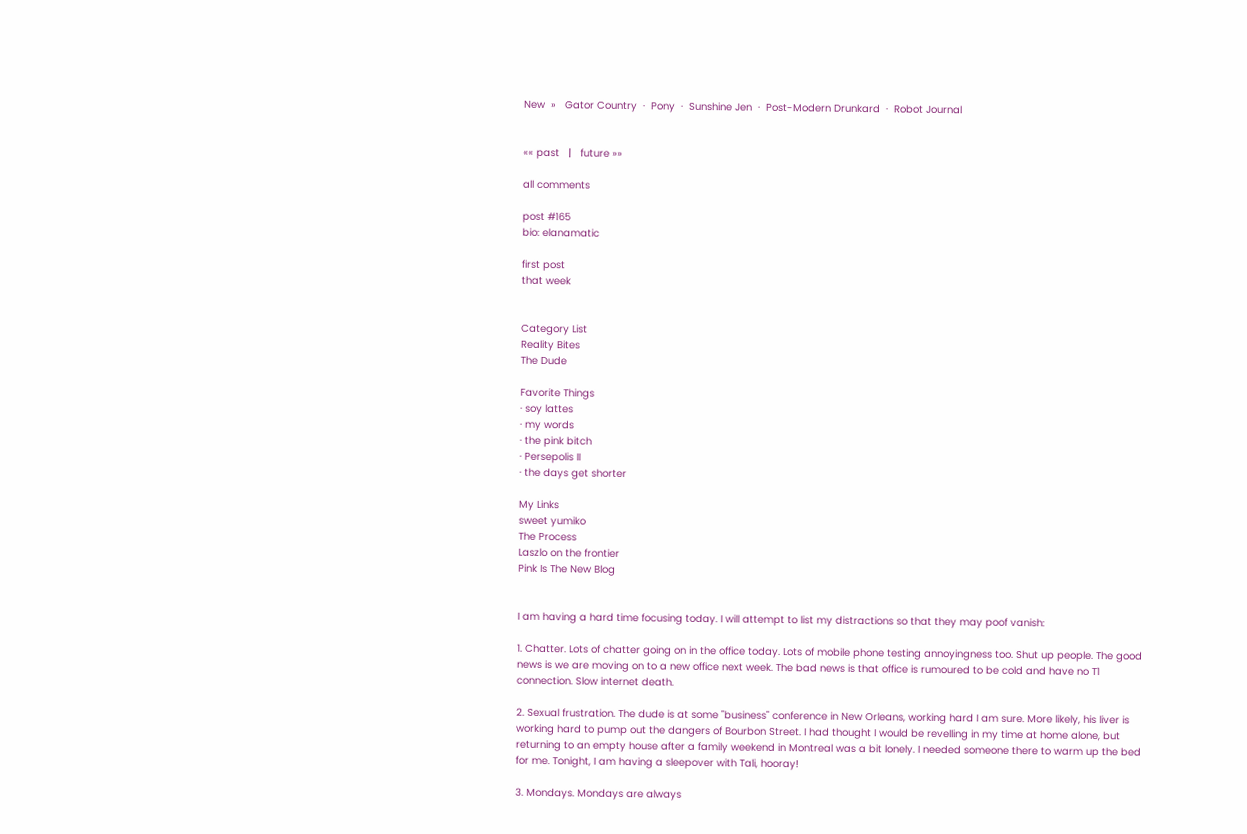New  »   Gator Country  ·  Pony  ·  Sunshine Jen  ·  Post-Modern Drunkard  ·  Robot Journal


«« past   |   future »»

all comments

post #165
bio: elanamatic

first post
that week


Category List
Reality Bites
The Dude

Favorite Things
· soy lattes
· my words
· the pink bitch
· Persepolis II
· the days get shorter

My Links
sweet yumiko
The Process
Laszlo on the frontier
Pink Is The New Blog


I am having a hard time focusing today. I will attempt to list my distractions so that they may poof vanish:

1. Chatter. Lots of chatter going on in the office today. Lots of mobile phone testing annoyingness too. Shut up people. The good news is we are moving on to a new office next week. The bad news is that office is rumoured to be cold and have no T1 connection. Slow internet death.

2. Sexual frustration. The dude is at some "business" conference in New Orleans, working hard I am sure. More likely, his liver is working hard to pump out the dangers of Bourbon Street. I had thought I would be revelling in my time at home alone, but returning to an empty house after a family weekend in Montreal was a bit lonely. I needed someone there to warm up the bed for me. Tonight, I am having a sleepover with Tali, hooray!

3. Mondays. Mondays are always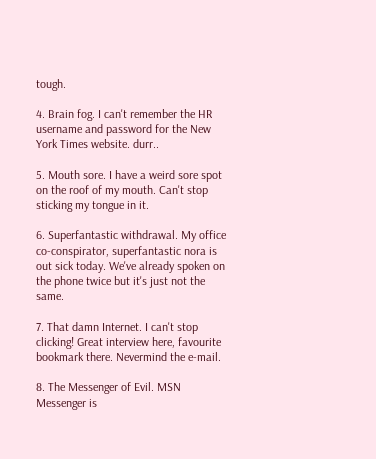tough.

4. Brain fog. I can't remember the HR username and password for the New York Times website. durr..

5. Mouth sore. I have a weird sore spot on the roof of my mouth. Can't stop sticking my tongue in it.

6. Superfantastic withdrawal. My office co-conspirator, superfantastic nora is out sick today. We've already spoken on the phone twice but it's just not the same.

7. That damn Internet. I can't stop clicking! Great interview here, favourite bookmark there. Nevermind the e-mail.

8. The Messenger of Evil. MSN Messenger is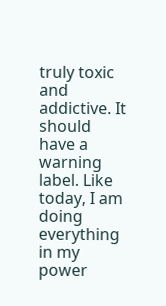truly toxic and addictive. It should have a warning label. Like today, I am doing everything in my power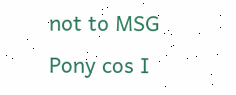not to MSG Pony cos I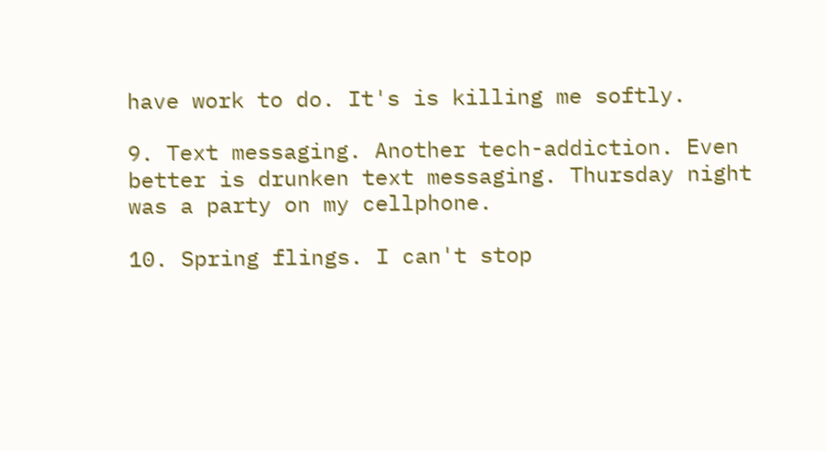have work to do. It's is killing me softly.

9. Text messaging. Another tech-addiction. Even better is drunken text messaging. Thursday night was a party on my cellphone.

10. Spring flings. I can't stop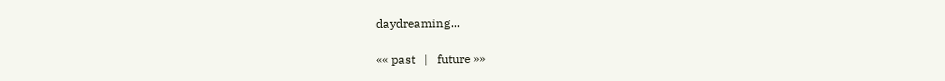daydreaming...

«« past   |   future »»